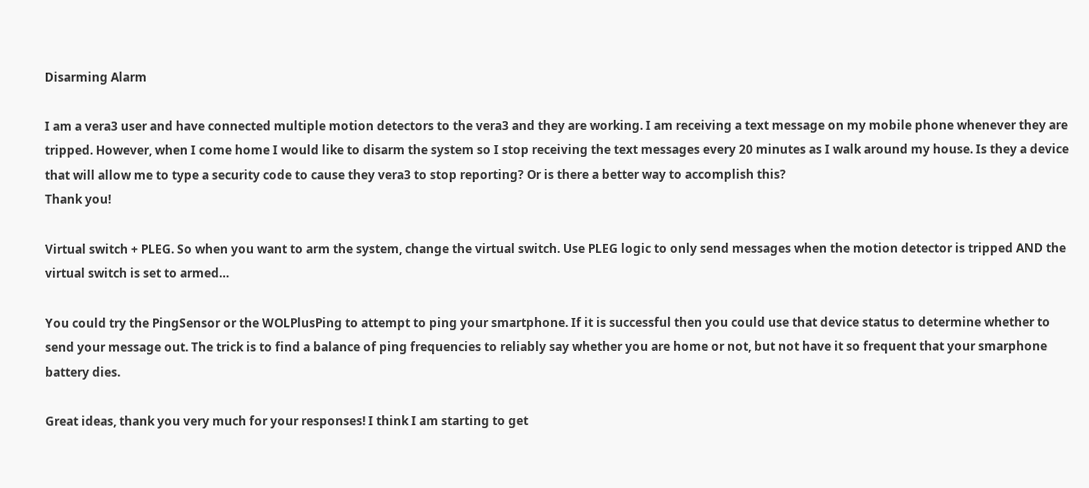Disarming Alarm

I am a vera3 user and have connected multiple motion detectors to the vera3 and they are working. I am receiving a text message on my mobile phone whenever they are tripped. However, when I come home I would like to disarm the system so I stop receiving the text messages every 20 minutes as I walk around my house. Is they a device that will allow me to type a security code to cause they vera3 to stop reporting? Or is there a better way to accomplish this?
Thank you!

Virtual switch + PLEG. So when you want to arm the system, change the virtual switch. Use PLEG logic to only send messages when the motion detector is tripped AND the virtual switch is set to armed…

You could try the PingSensor or the WOLPlusPing to attempt to ping your smartphone. If it is successful then you could use that device status to determine whether to send your message out. The trick is to find a balance of ping frequencies to reliably say whether you are home or not, but not have it so frequent that your smarphone battery dies.

Great ideas, thank you very much for your responses! I think I am starting to get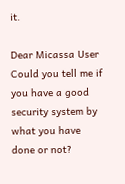it.

Dear Micassa User
Could you tell me if you have a good security system by what you have done or not?